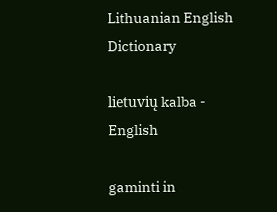Lithuanian English Dictionary

lietuvių kalba - English

gaminti in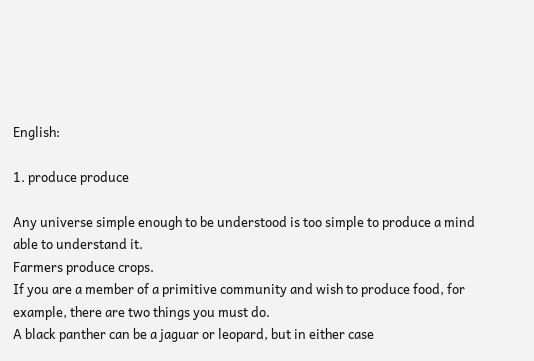English:

1. produce produce

Any universe simple enough to be understood is too simple to produce a mind able to understand it.
Farmers produce crops.
If you are a member of a primitive community and wish to produce food, for example, there are two things you must do.
A black panther can be a jaguar or leopard, but in either case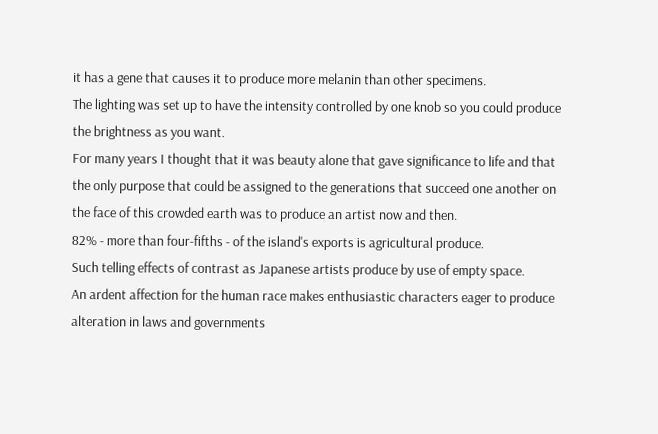it has a gene that causes it to produce more melanin than other specimens.
The lighting was set up to have the intensity controlled by one knob so you could produce the brightness as you want.
For many years I thought that it was beauty alone that gave significance to life and that the only purpose that could be assigned to the generations that succeed one another on the face of this crowded earth was to produce an artist now and then.
82% - more than four-fifths - of the island's exports is agricultural produce.
Such telling effects of contrast as Japanese artists produce by use of empty space.
An ardent affection for the human race makes enthusiastic characters eager to produce alteration in laws and governments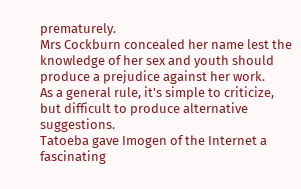prematurely.
Mrs Cockburn concealed her name lest the knowledge of her sex and youth should produce a prejudice against her work.
As a general rule, it's simple to criticize, but difficult to produce alternative suggestions.
Tatoeba gave Imogen of the Internet a fascinating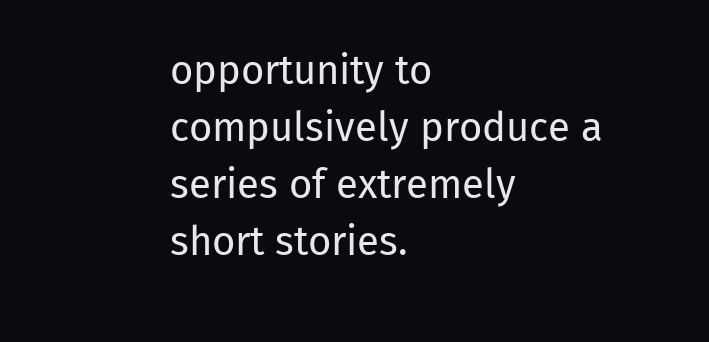opportunity to compulsively produce a series of extremely short stories.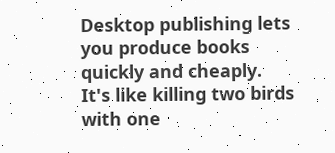Desktop publishing lets you produce books quickly and cheaply. It's like killing two birds with one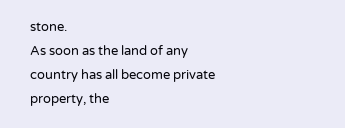stone.
As soon as the land of any country has all become private property, the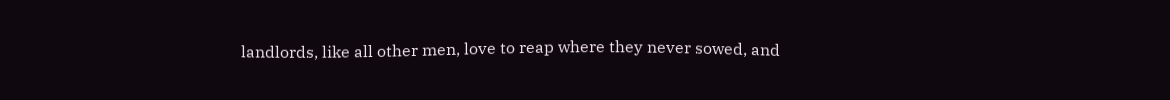landlords, like all other men, love to reap where they never sowed, and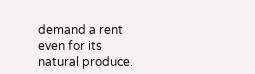demand a rent even for its natural produce.